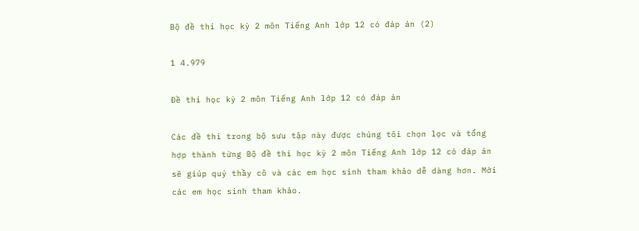Bộ đề thi học kỳ 2 môn Tiếng Anh lớp 12 có đáp án (2)

1 4.979

Đề thi học kỳ 2 môn Tiếng Anh lớp 12 có đáp án

Các đề thi trong bộ sưu tập này được chúng tôi chọn lọc và tổng hợp thành từng Bộ đề thi học kỳ 2 môn Tiếng Anh lớp 12 có đáp án sẽ giúp quý thầy cô và các em học sinh tham khảo dễ dàng hơn. Mời các em học sinh tham khảo.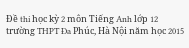Đề thi học kỳ 2 môn Tiếng Anh lớp 12 trường THPT Đa Phúc, Hà Nội năm học 2015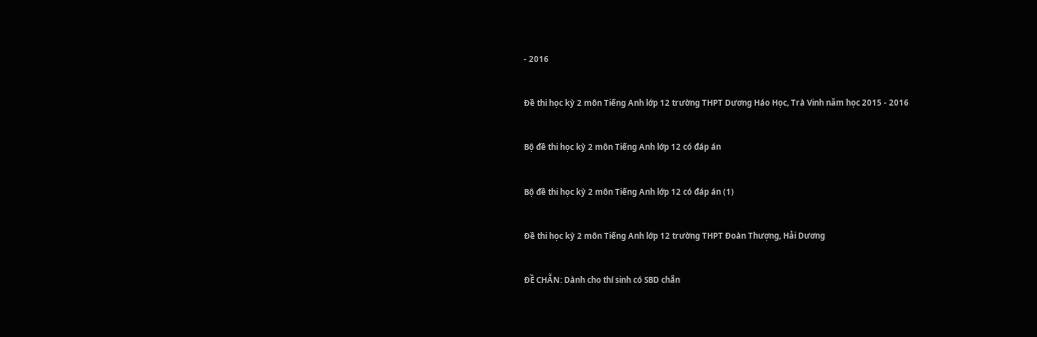- 2016

Đề thi học kỳ 2 môn Tiếng Anh lớp 12 trường THPT Dương Háo Học, Trà Vinh năm học 2015 - 2016

Bộ đề thi học kỳ 2 môn Tiếng Anh lớp 12 có đáp án

Bộ đề thi học kỳ 2 môn Tiếng Anh lớp 12 có đáp án (1)

Đề thi học kỳ 2 môn Tiếng Anh lớp 12 trường THPT Đoàn Thượng, Hải Dương

ĐỀ CHẴN: Dành cho thí sinh có SBD chẵn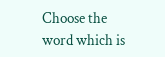Choose the word which is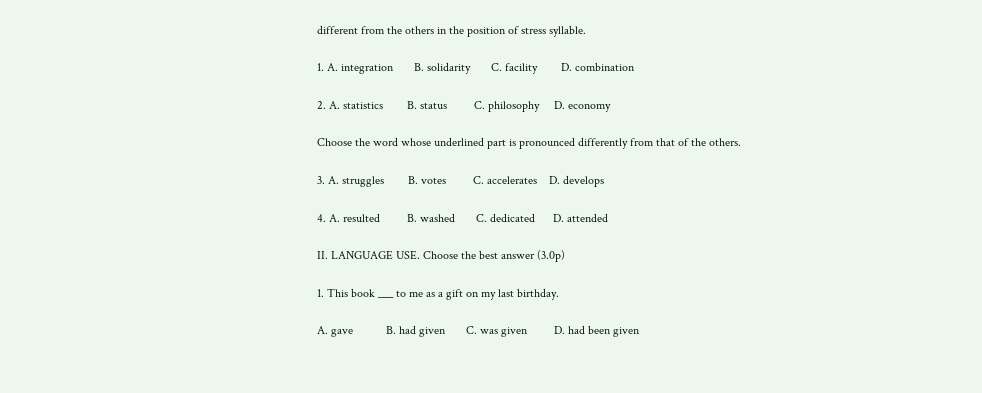different from the others in the position of stress syllable.

1. A. integration       B. solidarity       C. facility        D. combination

2. A. statistics        B. status         C. philosophy     D. economy

Choose the word whose underlined part is pronounced differently from that of the others.

3. A. struggles        B. votes         C. accelerates    D. develops

4. A. resulted         B. washed       C. dedicated      D. attended

II. LANGUAGE USE. Choose the best answer (3.0p)

1. This book ___ to me as a gift on my last birthday.

A. gave           B. had given       C. was given         D. had been given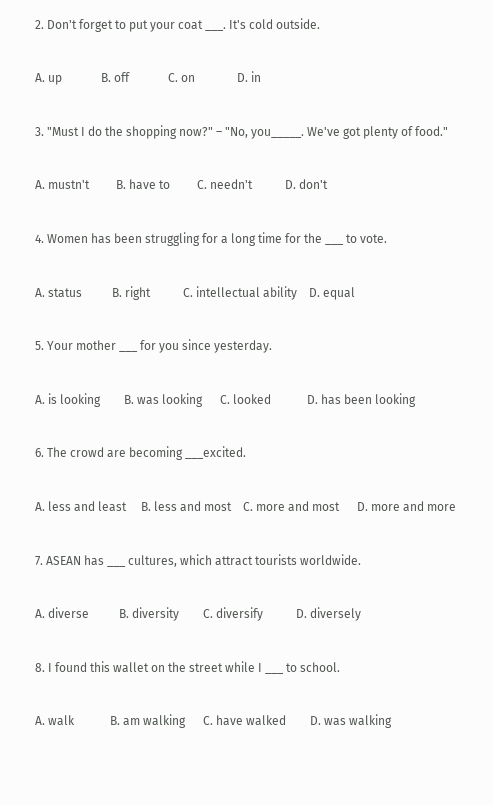2. Don't forget to put your coat ___. It's cold outside.

A. up             B. off             C. on              D. in

3. "Must I do the shopping now?" – "No, you_____. We've got plenty of food."

A. mustn't         B. have to         C. needn't           D. don't

4. Women has been struggling for a long time for the ___ to vote.

A. status          B. right           C. intellectual ability    D. equal

5. Your mother ___ for you since yesterday.

A. is looking        B. was looking      C. looked            D. has been looking

6. The crowd are becoming ___excited.

A. less and least     B. less and most    C. more and most      D. more and more

7. ASEAN has ___ cultures, which attract tourists worldwide.

A. diverse          B. diversity        C. diversify           D. diversely

8. I found this wallet on the street while I ___ to school.

A. walk            B. am walking      C. have walked        D. was walking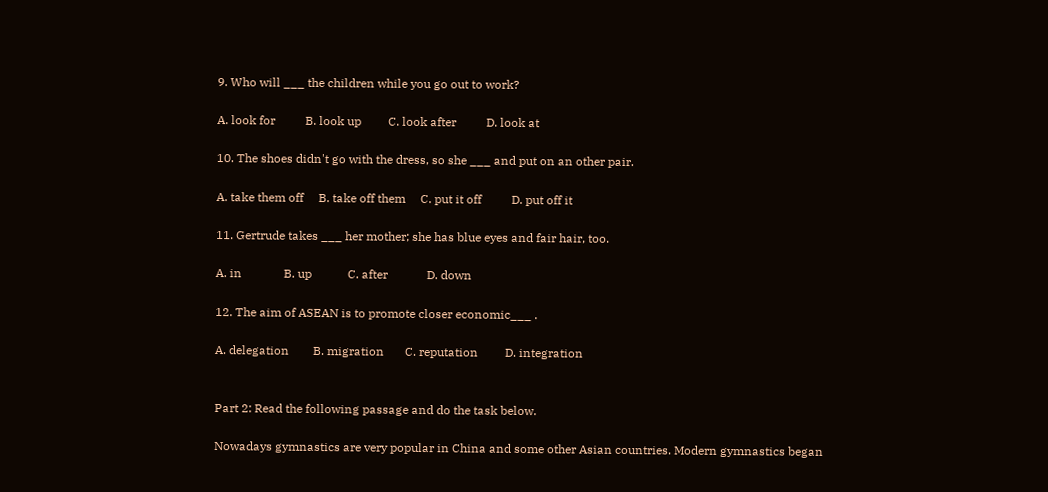9. Who will ___ the children while you go out to work?

A. look for          B. look up         C. look after          D. look at

10. The shoes didn't go with the dress, so she ___ and put on an other pair.

A. take them off     B. take off them     C. put it off          D. put off it

11. Gertrude takes ___ her mother; she has blue eyes and fair hair, too.

A. in              B. up            C. after             D. down

12. The aim of ASEAN is to promote closer economic___ .

A. delegation        B. migration       C. reputation         D. integration


Part 2: Read the following passage and do the task below.

Nowadays gymnastics are very popular in China and some other Asian countries. Modern gymnastics began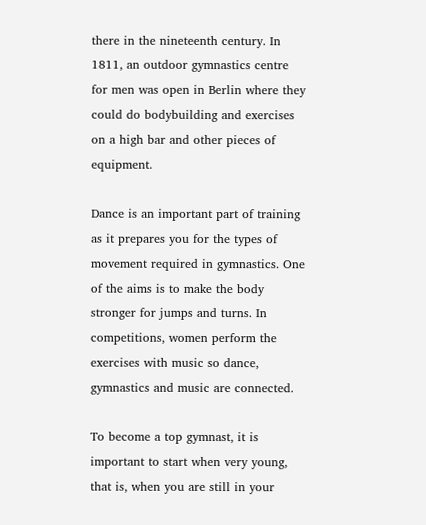there in the nineteenth century. In 1811, an outdoor gymnastics centre for men was open in Berlin where they could do bodybuilding and exercises on a high bar and other pieces of equipment.

Dance is an important part of training as it prepares you for the types of movement required in gymnastics. One of the aims is to make the body stronger for jumps and turns. In competitions, women perform the exercises with music so dance, gymnastics and music are connected.

To become a top gymnast, it is important to start when very young, that is, when you are still in your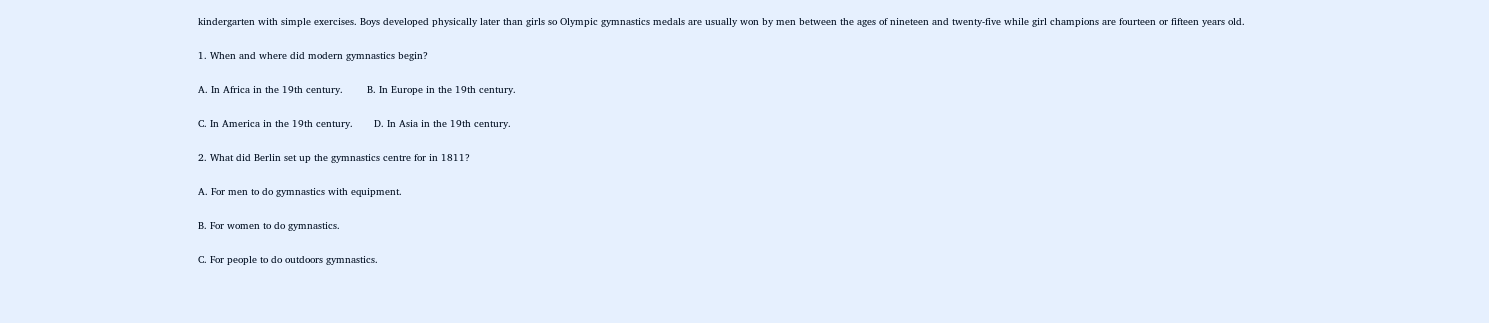kindergarten with simple exercises. Boys developed physically later than girls so Olympic gymnastics medals are usually won by men between the ages of nineteen and twenty-five while girl champions are fourteen or fifteen years old.

1. When and where did modern gymnastics begin?

A. In Africa in the 19th century.        B. In Europe in the 19th century.

C. In America in the 19th century.       D. In Asia in the 19th century.

2. What did Berlin set up the gymnastics centre for in 1811?

A. For men to do gymnastics with equipment.

B. For women to do gymnastics.

C. For people to do outdoors gymnastics.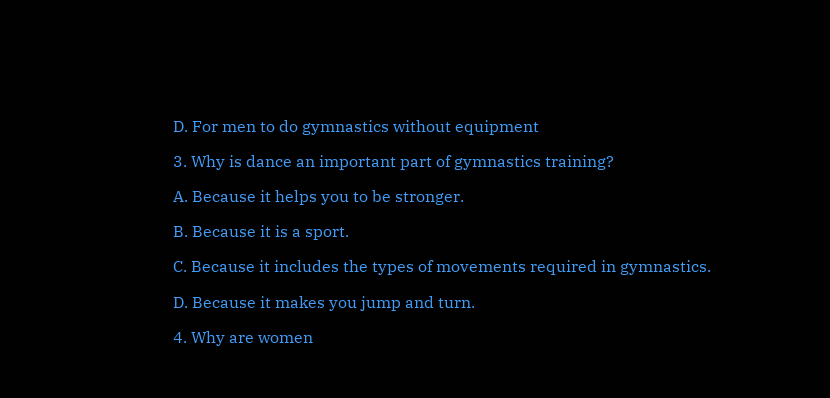D. For men to do gymnastics without equipment

3. Why is dance an important part of gymnastics training?

A. Because it helps you to be stronger.

B. Because it is a sport.

C. Because it includes the types of movements required in gymnastics.

D. Because it makes you jump and turn.

4. Why are women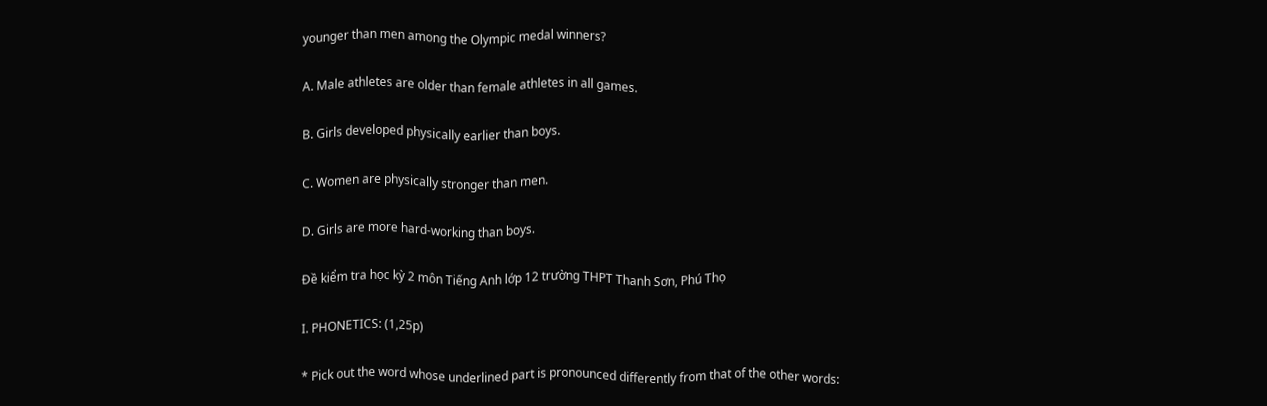younger than men among the Olympic medal winners?

A. Male athletes are older than female athletes in all games.

B. Girls developed physically earlier than boys.

C. Women are physically stronger than men.

D. Girls are more hard-working than boys.

Đề kiểm tra học kỳ 2 môn Tiếng Anh lớp 12 trường THPT Thanh Sơn, Phú Thọ

I. PHONETICS: (1,25p)

* Pick out the word whose underlined part is pronounced differently from that of the other words: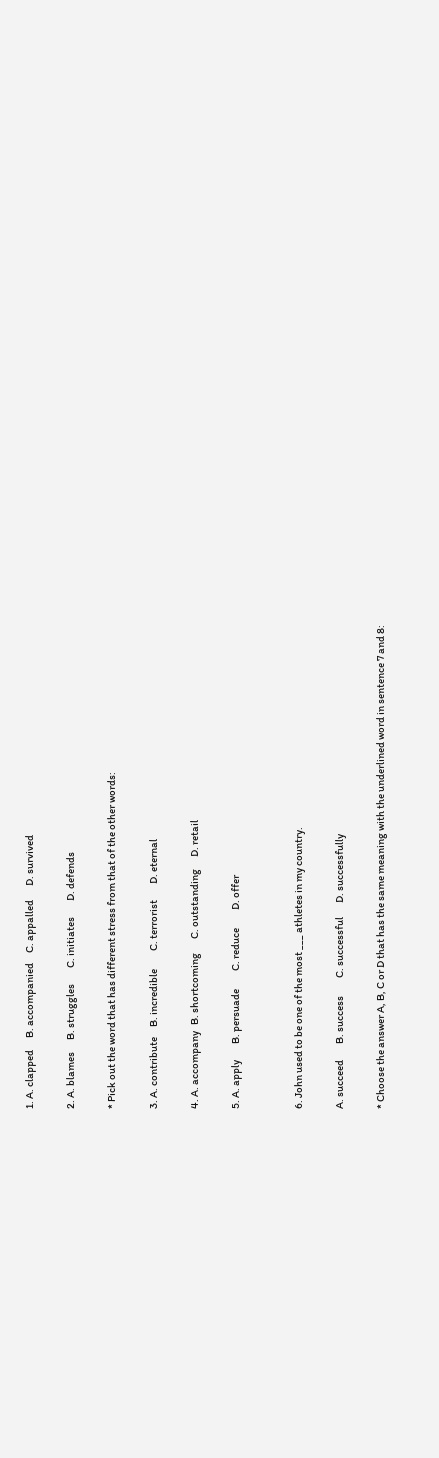1. A. clapped      B. accompanied     C. appalled       D. survived

2. A. blames      B. struggles        C. initiates        D. defends

* Pick out the word that has different stress from that of the other words:

3. A. contribute     B. incredible         C. terrorist        D. eternal

4. A. accompany   B. shortcoming       C. outstanding      D. retail

5. A. apply        B. persuade         C. reduce         D. offer


6. John used to be one of the most ___ athletes in my country.

A. succeed        B. success         C. successful       D. successfully

* Choose the answer A, B, C or D that has the same meaning with the underlined word in sentence 7 and 8: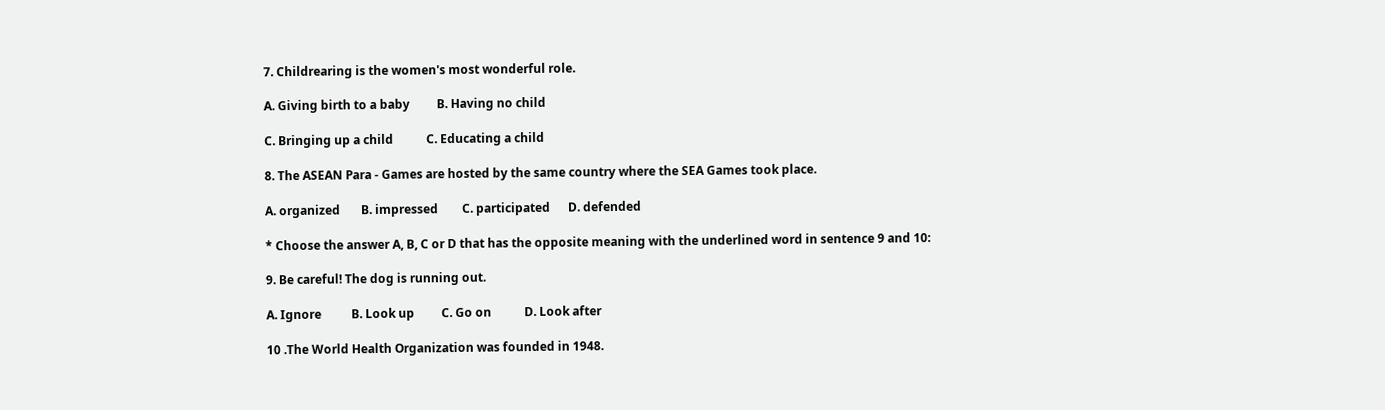7. Childrearing is the women's most wonderful role.

A. Giving birth to a baby         B. Having no child

C. Bringing up a child           C. Educating a child

8. The ASEAN Para - Games are hosted by the same country where the SEA Games took place.

A. organized       B. impressed        C. participated      D. defended

* Choose the answer A, B, C or D that has the opposite meaning with the underlined word in sentence 9 and 10:

9. Be careful! The dog is running out.

A. Ignore          B. Look up         C. Go on           D. Look after

10 .The World Health Organization was founded in 1948.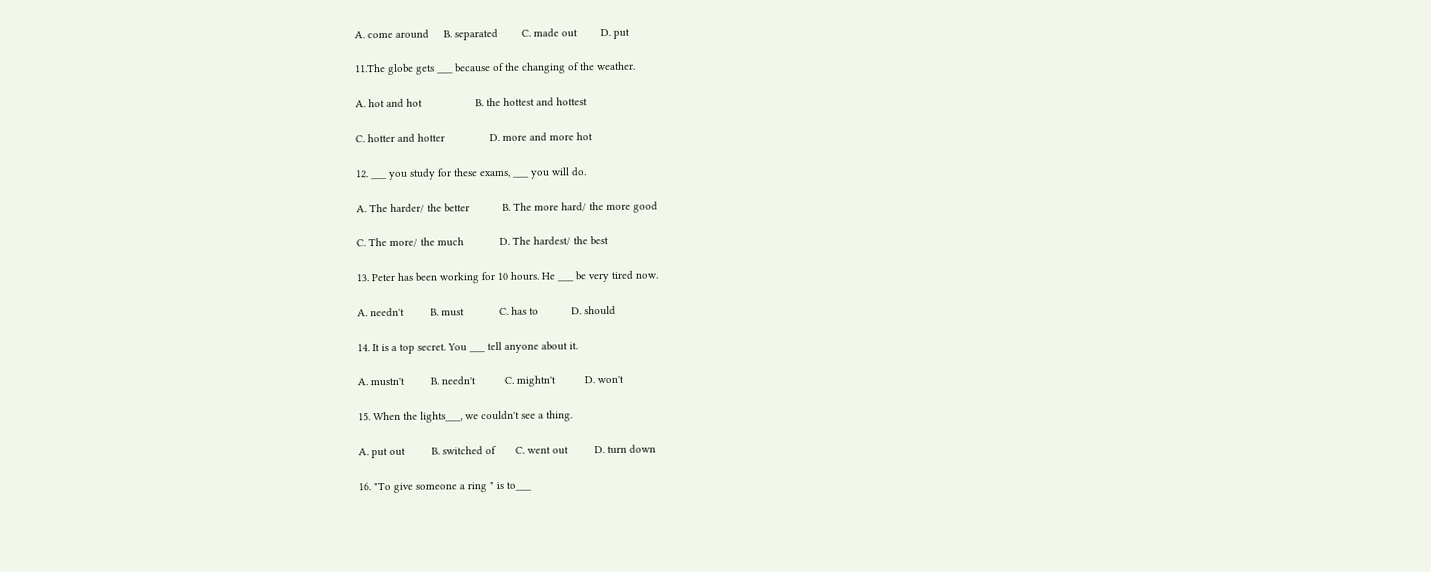A. come around     B. separated        C. made out        D. put

11.The globe gets ___ because of the changing of the weather.

A. hot and hot                  B. the hottest and hottest

C. hotter and hotter               D. more and more hot

12. ___ you study for these exams, ___ you will do.

A. The harder/ the better           B. The more hard/ the more good

C. The more/ the much            D. The hardest/ the best

13. Peter has been working for 10 hours. He ___ be very tired now.

A. needn't         B. must            C. has to           D. should

14. It is a top secret. You ___ tell anyone about it.

A. mustn't         B. needn't          C. mightn't          D. won't

15. When the lights___, we couldn't see a thing.

A. put out         B. switched of       C. went out         D. turn down

16. "To give someone a ring " is to___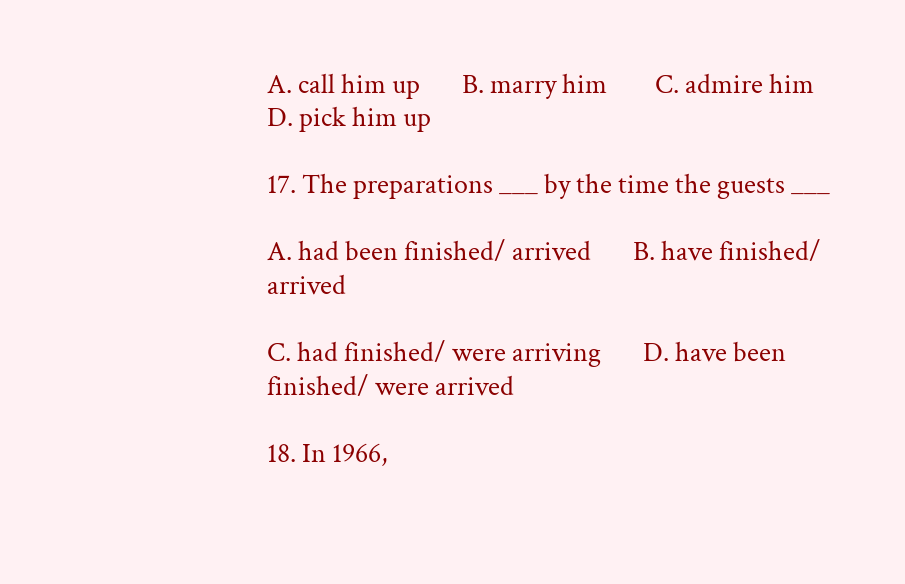A. call him up       B. marry him        C. admire him       D. pick him up

17. The preparations ___ by the time the guests ___

A. had been finished/ arrived       B. have finished/ arrived

C. had finished/ were arriving       D. have been finished/ were arrived

18. In 1966,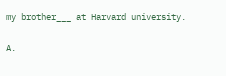my brother___ at Harvard university.

A.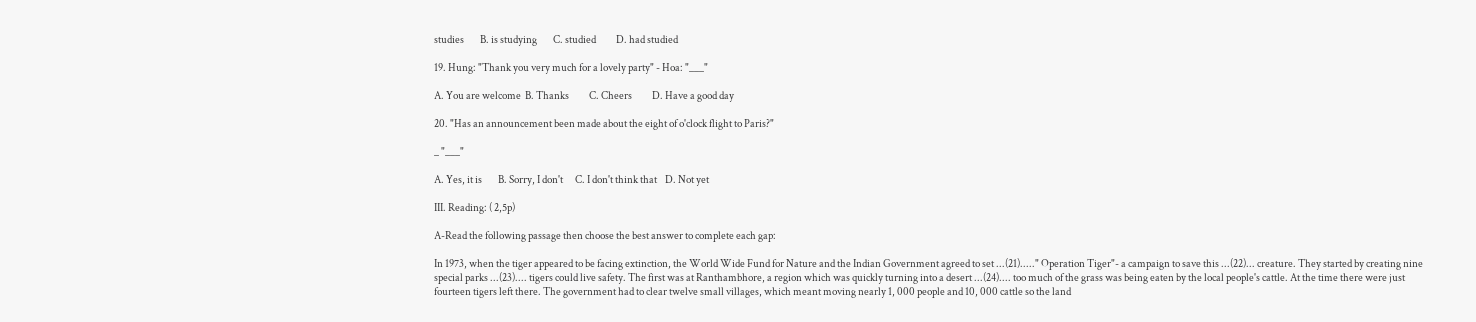studies        B. is studying        C. studied          D. had studied

19. Hung: "Thank you very much for a lovely party" - Hoa: "___"

A. You are welcome  B. Thanks          C. Cheers          D. Have a good day

20. "Has an announcement been made about the eight of o'clock flight to Paris?"

_ "___"

A. Yes, it is        B. Sorry, I don't      C. I don't think that    D. Not yet

III. Reading: ( 2,5p)

A-Read the following passage then choose the best answer to complete each gap:

In 1973, when the tiger appeared to be facing extinction, the World Wide Fund for Nature and the Indian Government agreed to set ...(21)....." Operation Tiger"- a campaign to save this ...(22)... creature. They started by creating nine special parks ...(23).... tigers could live safety. The first was at Ranthambhore, a region which was quickly turning into a desert ...(24).... too much of the grass was being eaten by the local people's cattle. At the time there were just fourteen tigers left there. The government had to clear twelve small villages, which meant moving nearly 1, 000 people and 10, 000 cattle so the land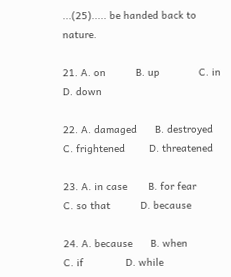...(25)..... be handed back to nature.

21. A. on          B. up             C. in              D. down

22. A. damaged      B. destroyed       C. frightened        D. threatened

23. A. in case       B. for fear         C. so that          D. because

24. A. because      B. when           C. if              D. while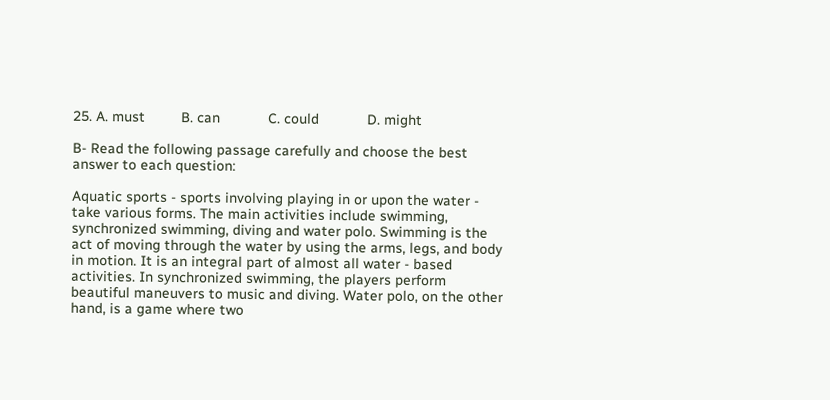25. A. must         B. can            C. could            D. might

B- Read the following passage carefully and choose the best answer to each question:

Aquatic sports - sports involving playing in or upon the water - take various forms. The main activities include swimming, synchronized swimming, diving and water polo. Swimming is the act of moving through the water by using the arms, legs, and body in motion. It is an integral part of almost all water - based activities. In synchronized swimming, the players perform beautiful maneuvers to music and diving. Water polo, on the other hand, is a game where two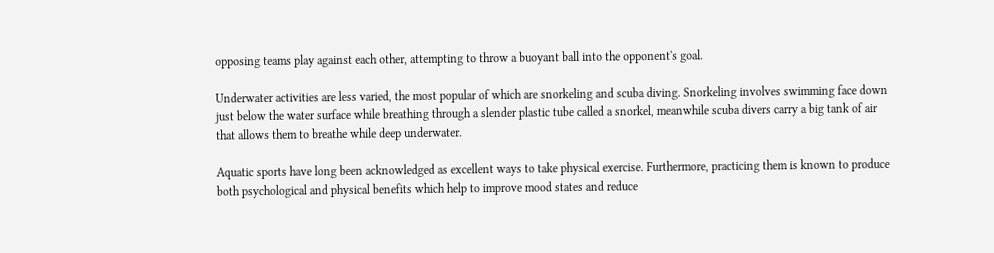opposing teams play against each other, attempting to throw a buoyant ball into the opponent's goal.

Underwater activities are less varied, the most popular of which are snorkeling and scuba diving. Snorkeling involves swimming face down just below the water surface while breathing through a slender plastic tube called a snorkel, meanwhile scuba divers carry a big tank of air that allows them to breathe while deep underwater.

Aquatic sports have long been acknowledged as excellent ways to take physical exercise. Furthermore, practicing them is known to produce both psychological and physical benefits which help to improve mood states and reduce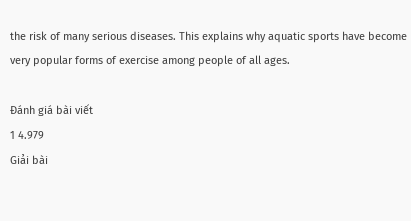the risk of many serious diseases. This explains why aquatic sports have become very popular forms of exercise among people of all ages.

Đánh giá bài viết
1 4.979
Giải bài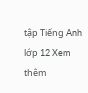tập Tiếng Anh lớp 12 Xem thêm